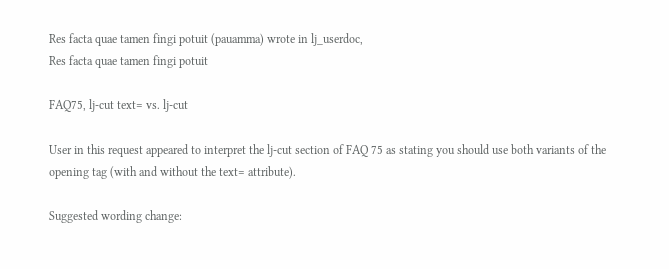Res facta quae tamen fingi potuit (pauamma) wrote in lj_userdoc,
Res facta quae tamen fingi potuit

FAQ75, lj-cut text= vs. lj-cut

User in this request appeared to interpret the lj-cut section of FAQ 75 as stating you should use both variants of the opening tag (with and without the text= attribute).

Suggested wording change: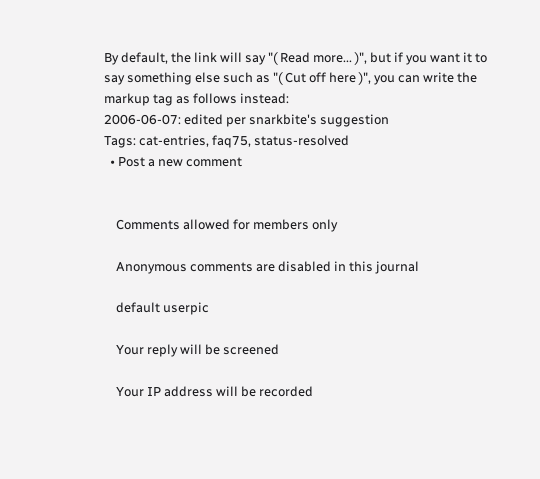By default, the link will say "( Read more... )", but if you want it to say something else such as "( Cut off here )", you can write the markup tag as follows instead:
2006-06-07: edited per snarkbite's suggestion
Tags: cat-entries, faq75, status-resolved
  • Post a new comment


    Comments allowed for members only

    Anonymous comments are disabled in this journal

    default userpic

    Your reply will be screened

    Your IP address will be recorded